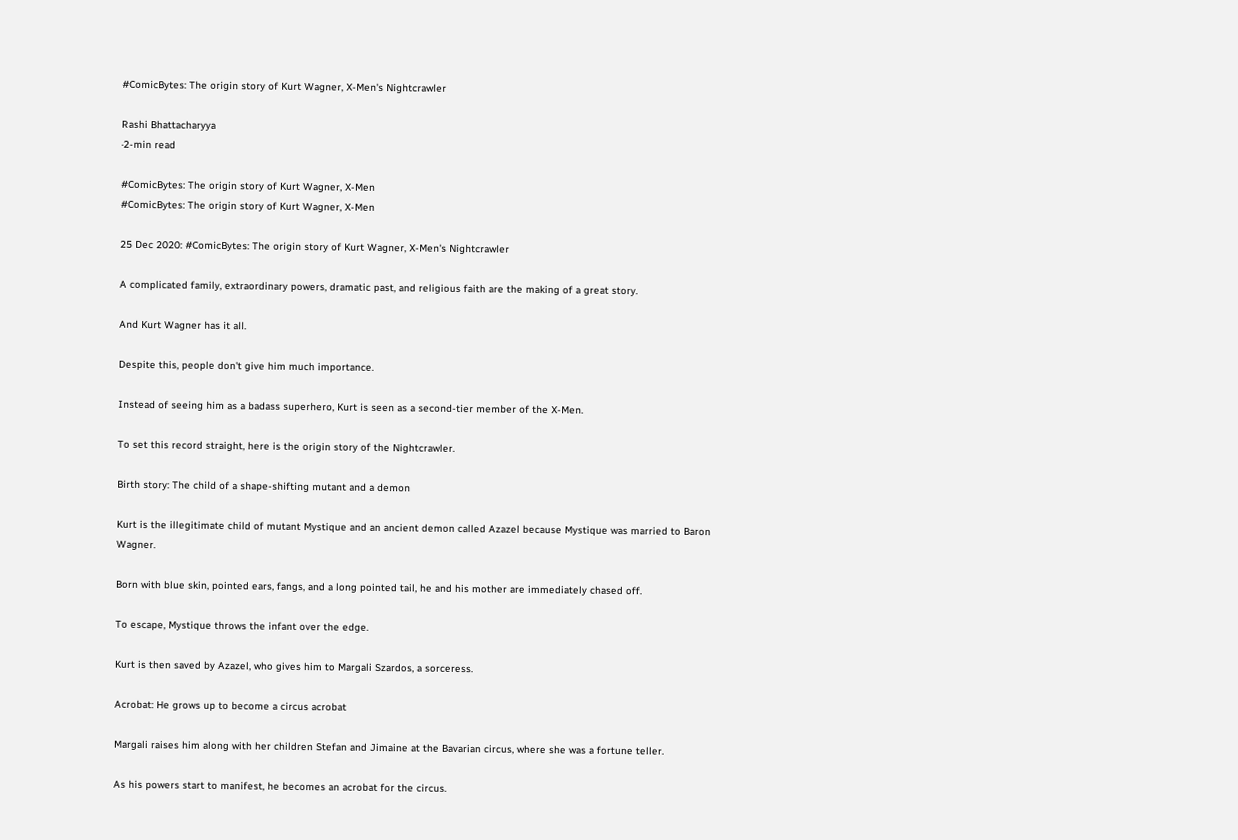#ComicBytes: The origin story of Kurt Wagner, X-Men's Nightcrawler

Rashi Bhattacharyya
·2-min read

#ComicBytes: The origin story of Kurt Wagner, X-Men
#ComicBytes: The origin story of Kurt Wagner, X-Men

25 Dec 2020: #ComicBytes: The origin story of Kurt Wagner, X-Men's Nightcrawler

A complicated family, extraordinary powers, dramatic past, and religious faith are the making of a great story.

And Kurt Wagner has it all.

Despite this, people don't give him much importance.

Instead of seeing him as a badass superhero, Kurt is seen as a second-tier member of the X-Men.

To set this record straight, here is the origin story of the Nightcrawler.

Birth story: The child of a shape-shifting mutant and a demon

Kurt is the illegitimate child of mutant Mystique and an ancient demon called Azazel because Mystique was married to Baron Wagner.

Born with blue skin, pointed ears, fangs, and a long pointed tail, he and his mother are immediately chased off.

To escape, Mystique throws the infant over the edge.

Kurt is then saved by Azazel, who gives him to Margali Szardos, a sorceress.

Acrobat: He grows up to become a circus acrobat

Margali raises him along with her children Stefan and Jimaine at the Bavarian circus, where she was a fortune teller.

As his powers start to manifest, he becomes an acrobat for the circus.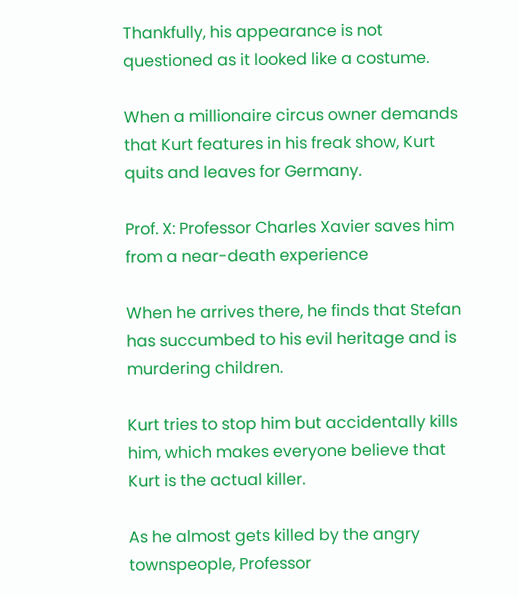Thankfully, his appearance is not questioned as it looked like a costume.

When a millionaire circus owner demands that Kurt features in his freak show, Kurt quits and leaves for Germany.

Prof. X: Professor Charles Xavier saves him from a near-death experience

When he arrives there, he finds that Stefan has succumbed to his evil heritage and is murdering children.

Kurt tries to stop him but accidentally kills him, which makes everyone believe that Kurt is the actual killer.

As he almost gets killed by the angry townspeople, Professor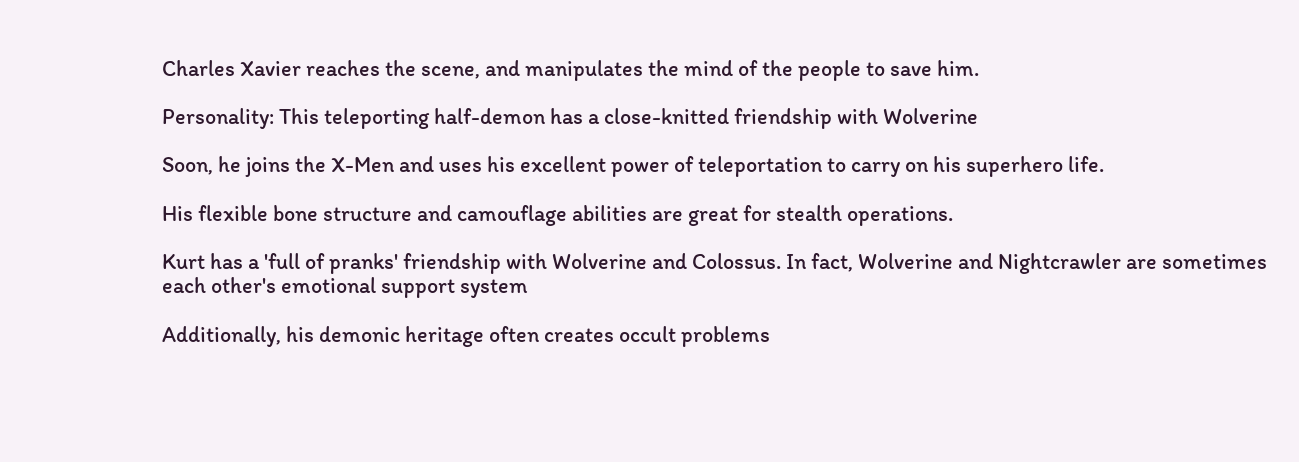Charles Xavier reaches the scene, and manipulates the mind of the people to save him.

Personality: This teleporting half-demon has a close-knitted friendship with Wolverine

Soon, he joins the X-Men and uses his excellent power of teleportation to carry on his superhero life.

His flexible bone structure and camouflage abilities are great for stealth operations.

Kurt has a 'full of pranks' friendship with Wolverine and Colossus. In fact, Wolverine and Nightcrawler are sometimes each other's emotional support system

Additionally, his demonic heritage often creates occult problems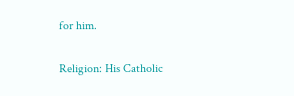for him.

Religion: His Catholic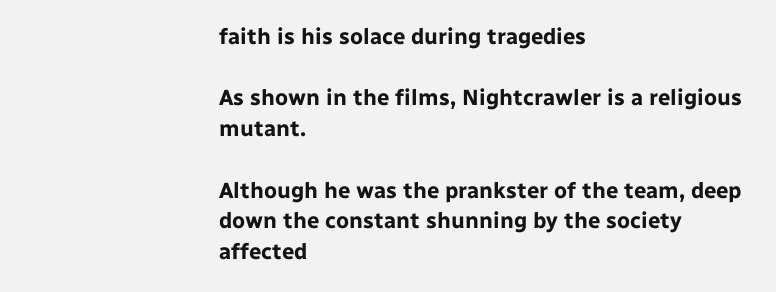faith is his solace during tragedies

As shown in the films, Nightcrawler is a religious mutant.

Although he was the prankster of the team, deep down the constant shunning by the society affected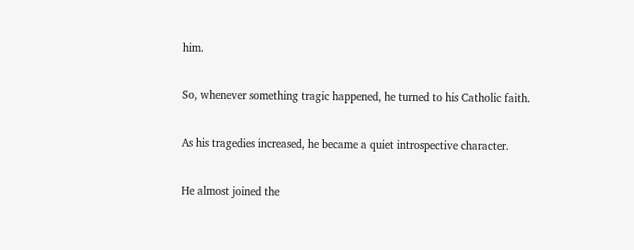him.

So, whenever something tragic happened, he turned to his Catholic faith.

As his tragedies increased, he became a quiet introspective character.

He almost joined the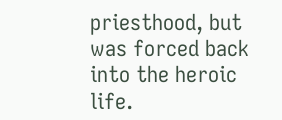priesthood, but was forced back into the heroic life.